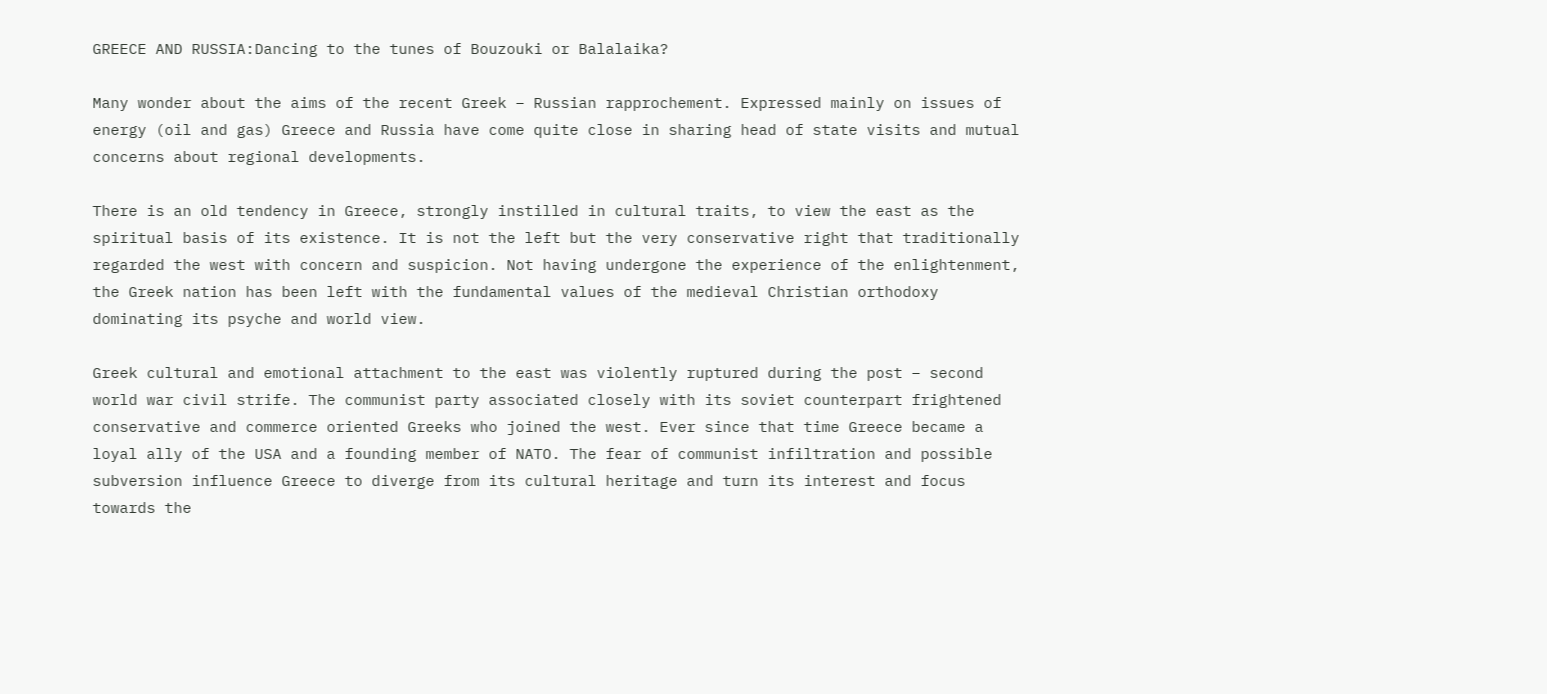GREECE AND RUSSIA:Dancing to the tunes of Bouzouki or Balalaika?

Many wonder about the aims of the recent Greek – Russian rapprochement. Expressed mainly on issues of energy (oil and gas) Greece and Russia have come quite close in sharing head of state visits and mutual concerns about regional developments.

There is an old tendency in Greece, strongly instilled in cultural traits, to view the east as the spiritual basis of its existence. It is not the left but the very conservative right that traditionally regarded the west with concern and suspicion. Not having undergone the experience of the enlightenment, the Greek nation has been left with the fundamental values of the medieval Christian orthodoxy dominating its psyche and world view.

Greek cultural and emotional attachment to the east was violently ruptured during the post – second world war civil strife. The communist party associated closely with its soviet counterpart frightened conservative and commerce oriented Greeks who joined the west. Ever since that time Greece became a loyal ally of the USA and a founding member of NATO. The fear of communist infiltration and possible subversion influence Greece to diverge from its cultural heritage and turn its interest and focus towards the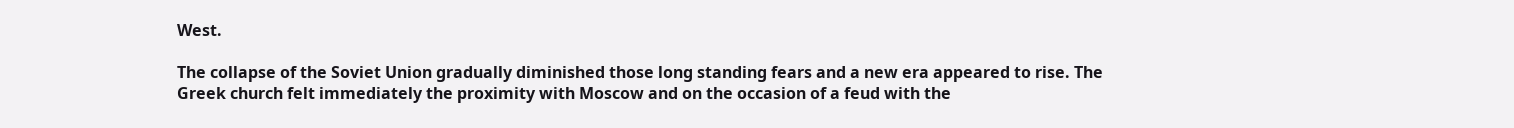West.

The collapse of the Soviet Union gradually diminished those long standing fears and a new era appeared to rise. The Greek church felt immediately the proximity with Moscow and on the occasion of a feud with the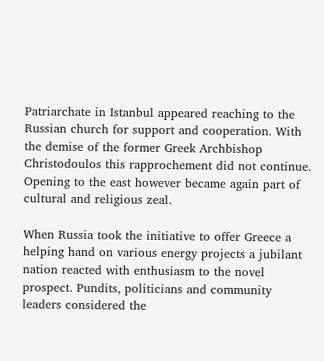Patriarchate in Istanbul appeared reaching to the Russian church for support and cooperation. With the demise of the former Greek Archbishop Christodoulos this rapprochement did not continue. Opening to the east however became again part of cultural and religious zeal.

When Russia took the initiative to offer Greece a helping hand on various energy projects a jubilant nation reacted with enthusiasm to the novel prospect. Pundits, politicians and community leaders considered the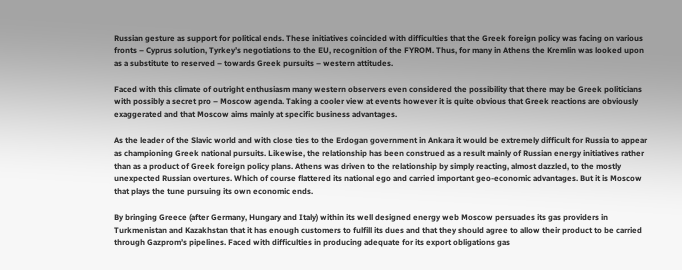Russian gesture as support for political ends. These initiatives coincided with difficulties that the Greek foreign policy was facing on various fronts – Cyprus solution, Tyrkey’s negotiations to the EU, recognition of the FYROM. Thus, for many in Athens the Kremlin was looked upon as a substitute to reserved – towards Greek pursuits – western attitudes.

Faced with this climate of outright enthusiasm many western observers even considered the possibility that there may be Greek politicians with possibly a secret pro – Moscow agenda. Taking a cooler view at events however it is quite obvious that Greek reactions are obviously exaggerated and that Moscow aims mainly at specific business advantages.

As the leader of the Slavic world and with close ties to the Erdogan government in Ankara it would be extremely difficult for Russia to appear as championing Greek national pursuits. Likewise, the relationship has been construed as a result mainly of Russian energy initiatives rather than as a product of Greek foreign policy plans. Athens was driven to the relationship by simply reacting, almost dazzled, to the mostly unexpected Russian overtures. Which of course flattered its national ego and carried important geo-economic advantages. But it is Moscow that plays the tune pursuing its own economic ends.

By bringing Greece (after Germany, Hungary and Italy) within its well designed energy web Moscow persuades its gas providers in Turkmenistan and Kazakhstan that it has enough customers to fulfill its dues and that they should agree to allow their product to be carried through Gazprom’s pipelines. Faced with difficulties in producing adequate for its export obligations gas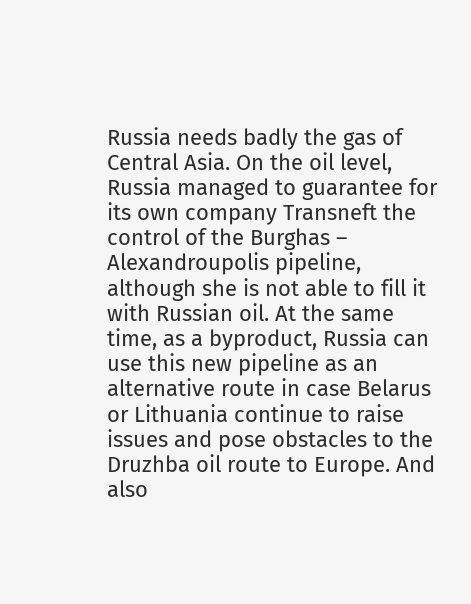Russia needs badly the gas of Central Asia. On the oil level, Russia managed to guarantee for its own company Transneft the control of the Burghas – Alexandroupolis pipeline, although she is not able to fill it with Russian oil. At the same time, as a byproduct, Russia can use this new pipeline as an alternative route in case Belarus or Lithuania continue to raise issues and pose obstacles to the Druzhba oil route to Europe. And also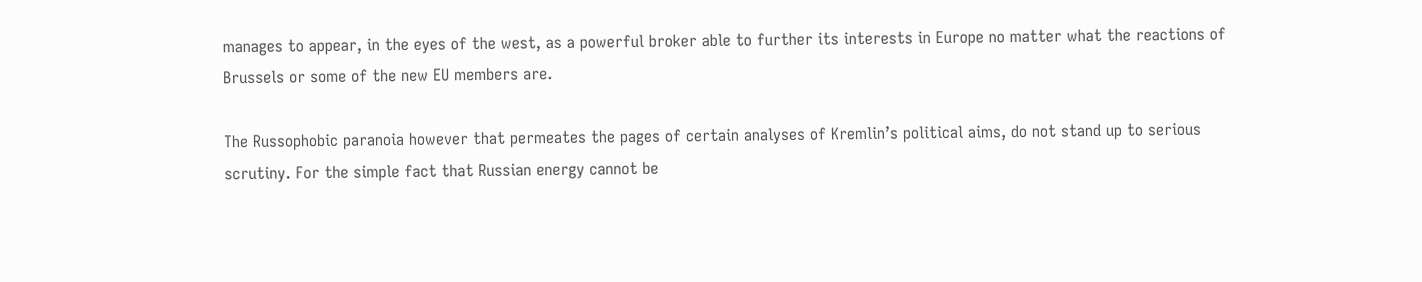manages to appear, in the eyes of the west, as a powerful broker able to further its interests in Europe no matter what the reactions of Brussels or some of the new EU members are.

The Russophobic paranoia however that permeates the pages of certain analyses of Kremlin’s political aims, do not stand up to serious scrutiny. For the simple fact that Russian energy cannot be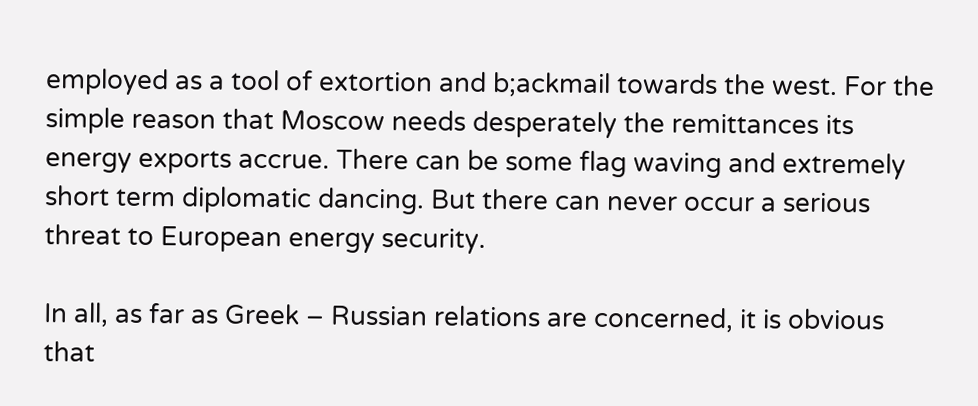employed as a tool of extortion and b;ackmail towards the west. For the simple reason that Moscow needs desperately the remittances its energy exports accrue. There can be some flag waving and extremely short term diplomatic dancing. But there can never occur a serious threat to European energy security.

In all, as far as Greek – Russian relations are concerned, it is obvious that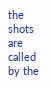the shots are called by the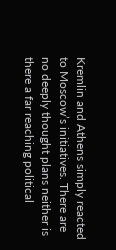Kremlin and Athens simply reacted to Moscow’s initiatives. There are no deeply thought plans neither is there a far reaching political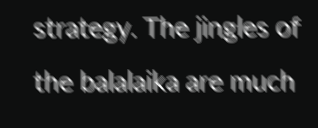strategy. The jingles of the balalaika are much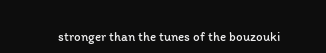stronger than the tunes of the bouzouki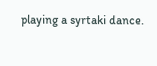playing a syrtaki dance.